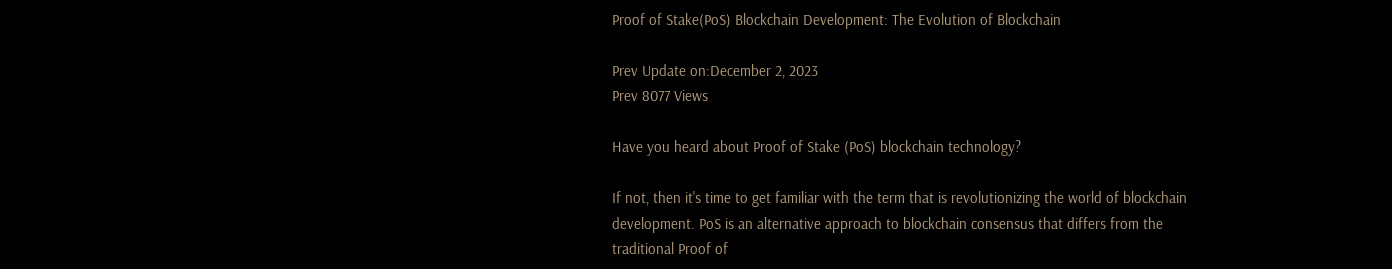Proof of Stake(PoS) Blockchain Development: The Evolution of Blockchain

Prev Update on:December 2, 2023
Prev 8077 Views

Have you heard about Proof of Stake (PoS) blockchain technology?

If not, then it's time to get familiar with the term that is revolutionizing the world of blockchain development. PoS is an alternative approach to blockchain consensus that differs from the traditional Proof of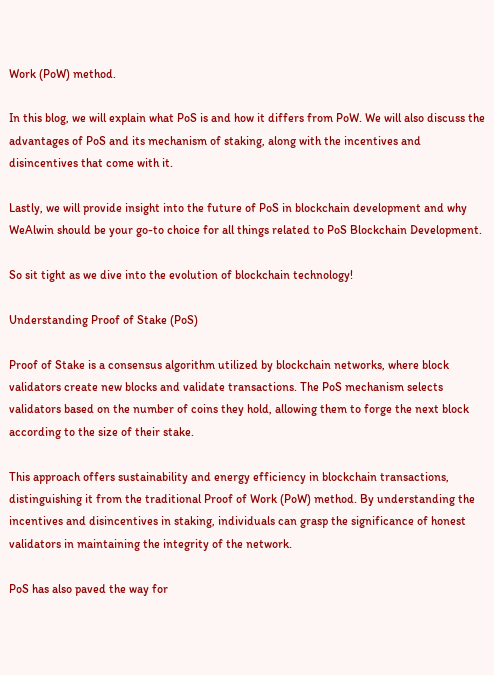Work (PoW) method.

In this blog, we will explain what PoS is and how it differs from PoW. We will also discuss the advantages of PoS and its mechanism of staking, along with the incentives and disincentives that come with it.

Lastly, we will provide insight into the future of PoS in blockchain development and why WeAlwin should be your go-to choice for all things related to PoS Blockchain Development.

So sit tight as we dive into the evolution of blockchain technology!

Understanding Proof of Stake (PoS)

Proof of Stake is a consensus algorithm utilized by blockchain networks, where block validators create new blocks and validate transactions. The PoS mechanism selects validators based on the number of coins they hold, allowing them to forge the next block according to the size of their stake.

This approach offers sustainability and energy efficiency in blockchain transactions, distinguishing it from the traditional Proof of Work (PoW) method. By understanding the incentives and disincentives in staking, individuals can grasp the significance of honest validators in maintaining the integrity of the network.

PoS has also paved the way for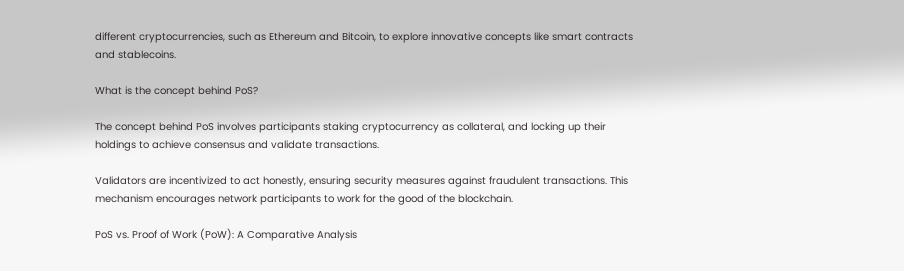different cryptocurrencies, such as Ethereum and Bitcoin, to explore innovative concepts like smart contracts and stablecoins.

What is the concept behind PoS?

The concept behind PoS involves participants staking cryptocurrency as collateral, and locking up their holdings to achieve consensus and validate transactions.

Validators are incentivized to act honestly, ensuring security measures against fraudulent transactions. This mechanism encourages network participants to work for the good of the blockchain.

PoS vs. Proof of Work (PoW): A Comparative Analysis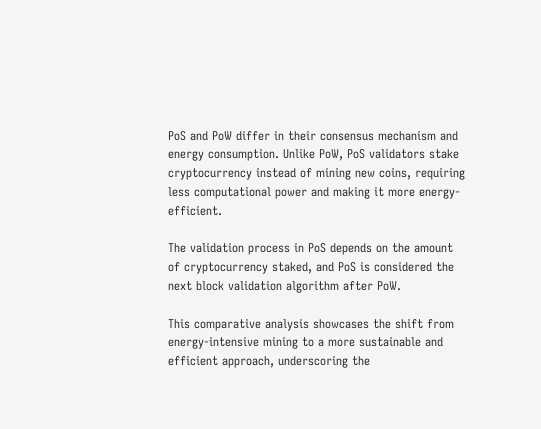PoS and PoW differ in their consensus mechanism and energy consumption. Unlike PoW, PoS validators stake cryptocurrency instead of mining new coins, requiring less computational power and making it more energy-efficient.

The validation process in PoS depends on the amount of cryptocurrency staked, and PoS is considered the next block validation algorithm after PoW.

This comparative analysis showcases the shift from energy-intensive mining to a more sustainable and efficient approach, underscoring the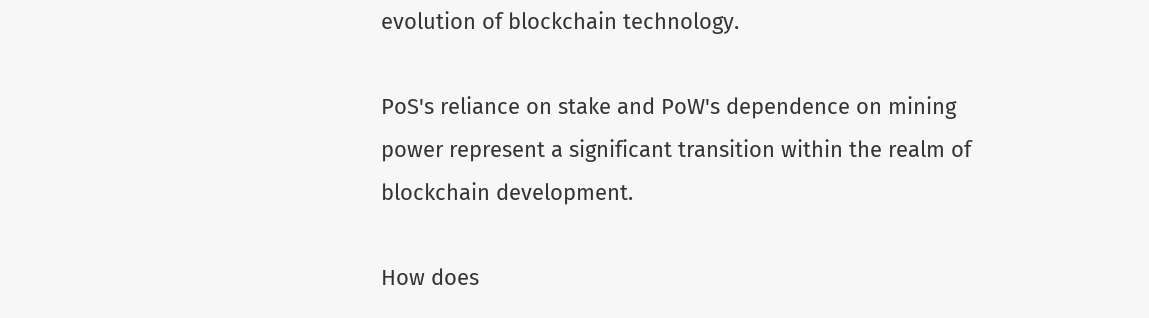evolution of blockchain technology.

PoS's reliance on stake and PoW's dependence on mining power represent a significant transition within the realm of blockchain development.

How does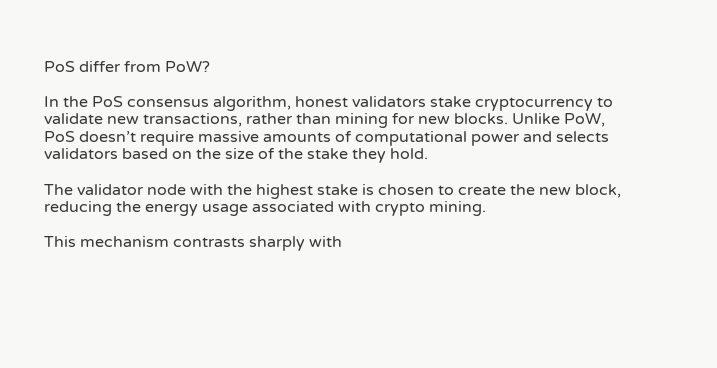PoS differ from PoW?

In the PoS consensus algorithm, honest validators stake cryptocurrency to validate new transactions, rather than mining for new blocks. Unlike PoW, PoS doesn’t require massive amounts of computational power and selects validators based on the size of the stake they hold.

The validator node with the highest stake is chosen to create the new block, reducing the energy usage associated with crypto mining.

This mechanism contrasts sharply with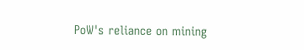PoW's reliance on mining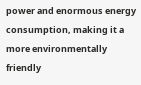power and enormous energy consumption, making it a more environmentally friendly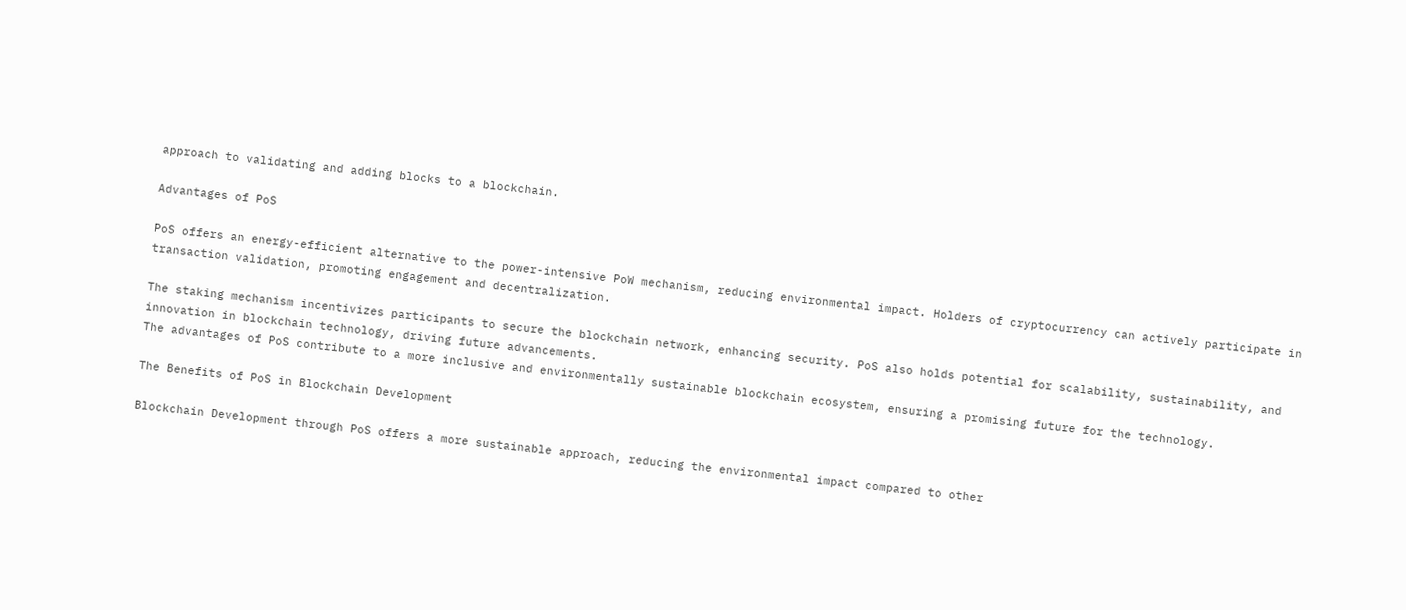approach to validating and adding blocks to a blockchain.

Advantages of PoS

PoS offers an energy-efficient alternative to the power-intensive PoW mechanism, reducing environmental impact. Holders of cryptocurrency can actively participate in transaction validation, promoting engagement and decentralization.

The staking mechanism incentivizes participants to secure the blockchain network, enhancing security. PoS also holds potential for scalability, sustainability, and innovation in blockchain technology, driving future advancements.
The advantages of PoS contribute to a more inclusive and environmentally sustainable blockchain ecosystem, ensuring a promising future for the technology.

The Benefits of PoS in Blockchain Development

Blockchain Development through PoS offers a more sustainable approach, reducing the environmental impact compared to other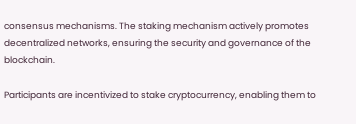consensus mechanisms. The staking mechanism actively promotes decentralized networks, ensuring the security and governance of the blockchain.

Participants are incentivized to stake cryptocurrency, enabling them to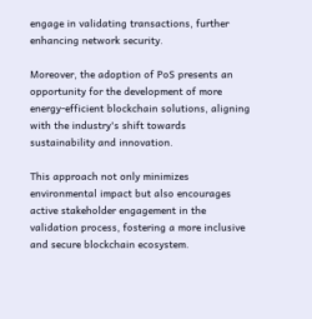engage in validating transactions, further enhancing network security.

Moreover, the adoption of PoS presents an opportunity for the development of more energy-efficient blockchain solutions, aligning with the industry's shift towards sustainability and innovation.

This approach not only minimizes environmental impact but also encourages active stakeholder engagement in the validation process, fostering a more inclusive and secure blockchain ecosystem.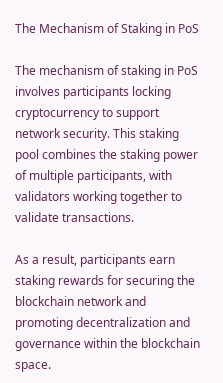The Mechanism of Staking in PoS

The mechanism of staking in PoS involves participants locking cryptocurrency to support network security. This staking pool combines the staking power of multiple participants, with validators working together to validate transactions.

As a result, participants earn staking rewards for securing the blockchain network and promoting decentralization and governance within the blockchain space.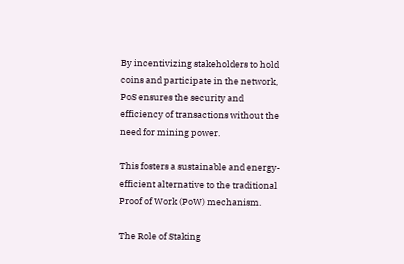By incentivizing stakeholders to hold coins and participate in the network, PoS ensures the security and efficiency of transactions without the need for mining power.

This fosters a sustainable and energy-efficient alternative to the traditional Proof of Work (PoW) mechanism.

The Role of Staking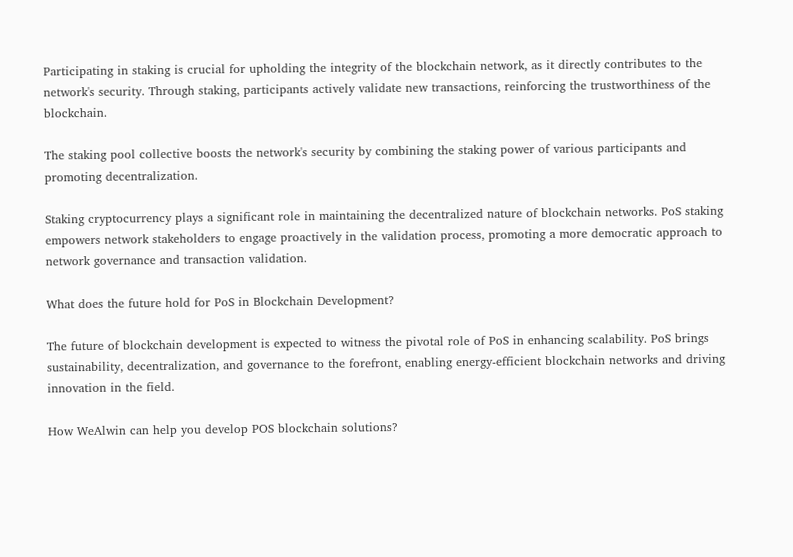Participating in staking is crucial for upholding the integrity of the blockchain network, as it directly contributes to the network's security. Through staking, participants actively validate new transactions, reinforcing the trustworthiness of the blockchain.

The staking pool collective boosts the network's security by combining the staking power of various participants and promoting decentralization.

Staking cryptocurrency plays a significant role in maintaining the decentralized nature of blockchain networks. PoS staking empowers network stakeholders to engage proactively in the validation process, promoting a more democratic approach to network governance and transaction validation.

What does the future hold for PoS in Blockchain Development?

The future of blockchain development is expected to witness the pivotal role of PoS in enhancing scalability. PoS brings sustainability, decentralization, and governance to the forefront, enabling energy-efficient blockchain networks and driving innovation in the field.

How WeAlwin can help you develop POS blockchain solutions?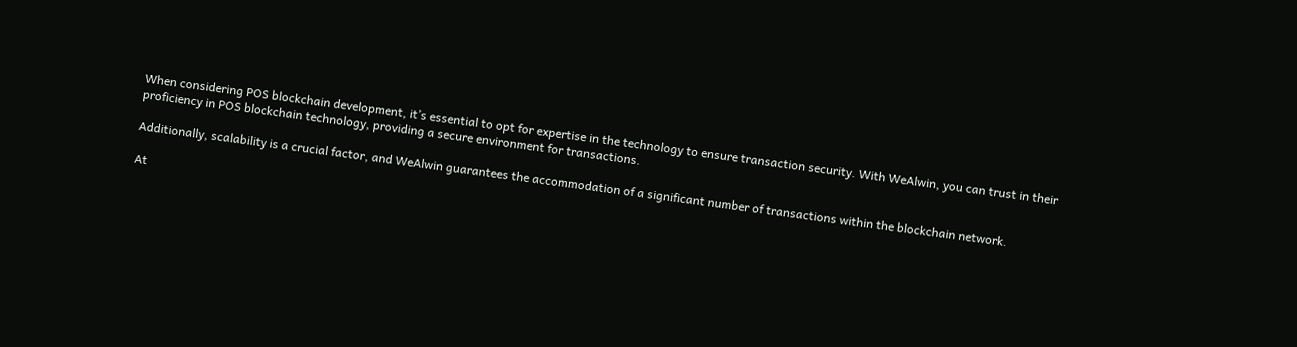When considering POS blockchain development, it’s essential to opt for expertise in the technology to ensure transaction security. With WeAlwin, you can trust in their proficiency in POS blockchain technology, providing a secure environment for transactions.

Additionally, scalability is a crucial factor, and WeAlwin guarantees the accommodation of a significant number of transactions within the blockchain network.

At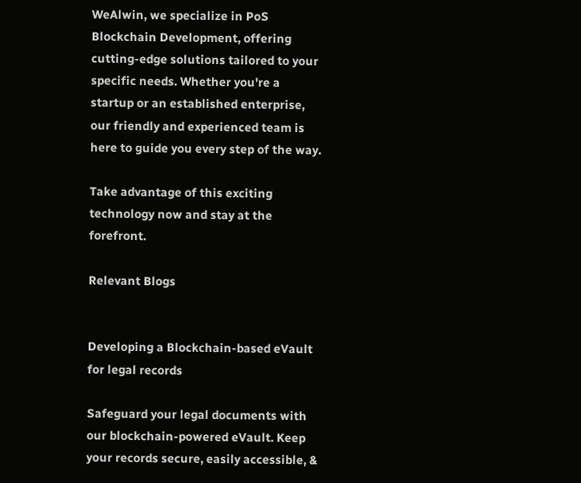WeAlwin, we specialize in PoS Blockchain Development, offering cutting-edge solutions tailored to your specific needs. Whether you're a startup or an established enterprise, our friendly and experienced team is here to guide you every step of the way.

Take advantage of this exciting technology now and stay at the forefront.

Relevant Blogs


Developing a Blockchain-based eVault for legal records

Safeguard your legal documents with our blockchain-powered eVault. Keep your records secure, easily accessible, &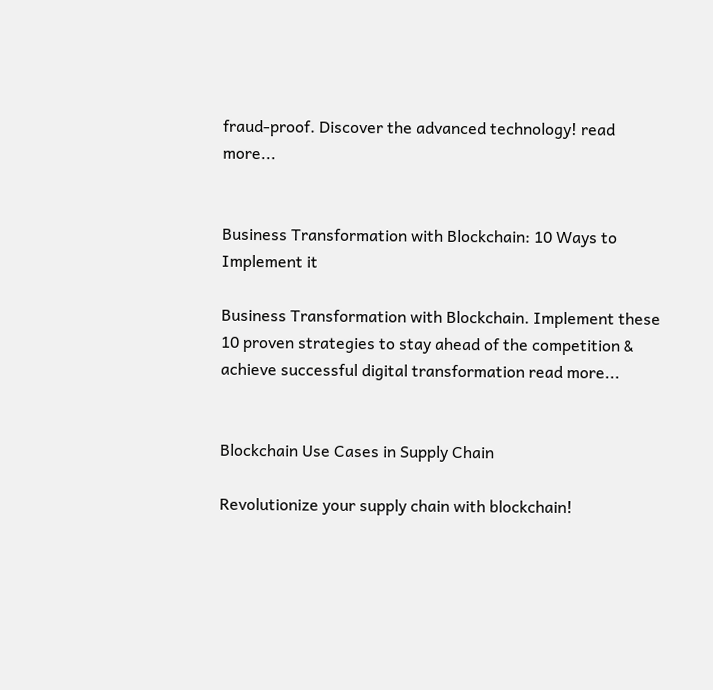fraud-proof. Discover the advanced technology! read more...


Business Transformation with Blockchain: 10 Ways to Implement it

Business Transformation with Blockchain. Implement these 10 proven strategies to stay ahead of the competition & achieve successful digital transformation read more...


Blockchain Use Cases in Supply Chain

Revolutionize your supply chain with blockchain!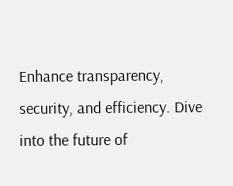Enhance transparency, security, and efficiency. Dive into the future of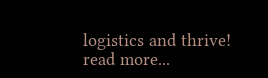logistics and thrive! read more...